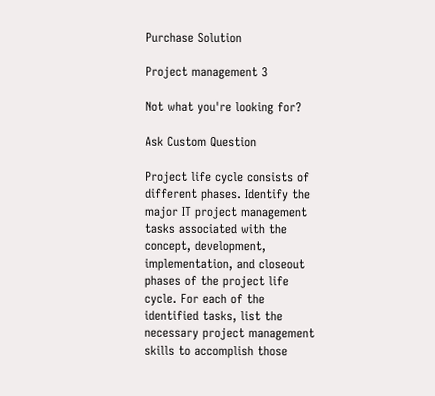Purchase Solution

Project management 3

Not what you're looking for?

Ask Custom Question

Project life cycle consists of different phases. Identify the major IT project management tasks associated with the concept, development, implementation, and closeout phases of the project life cycle. For each of the identified tasks, list the necessary project management skills to accomplish those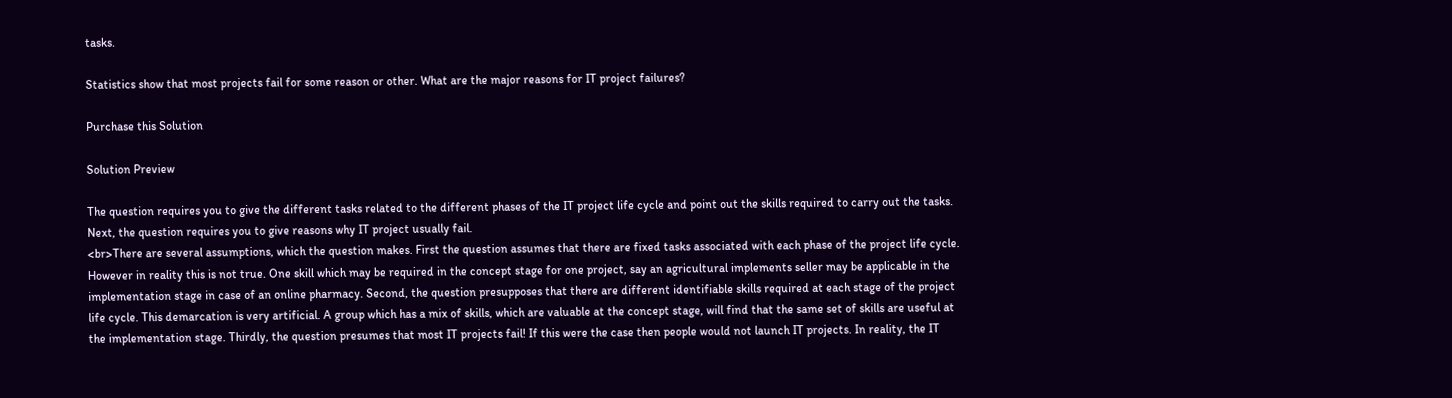tasks.

Statistics show that most projects fail for some reason or other. What are the major reasons for IT project failures?

Purchase this Solution

Solution Preview

The question requires you to give the different tasks related to the different phases of the IT project life cycle and point out the skills required to carry out the tasks. Next, the question requires you to give reasons why IT project usually fail.
<br>There are several assumptions, which the question makes. First the question assumes that there are fixed tasks associated with each phase of the project life cycle. However in reality this is not true. One skill which may be required in the concept stage for one project, say an agricultural implements seller may be applicable in the implementation stage in case of an online pharmacy. Second, the question presupposes that there are different identifiable skills required at each stage of the project life cycle. This demarcation is very artificial. A group which has a mix of skills, which are valuable at the concept stage, will find that the same set of skills are useful at the implementation stage. Thirdly, the question presumes that most IT projects fail! If this were the case then people would not launch IT projects. In reality, the IT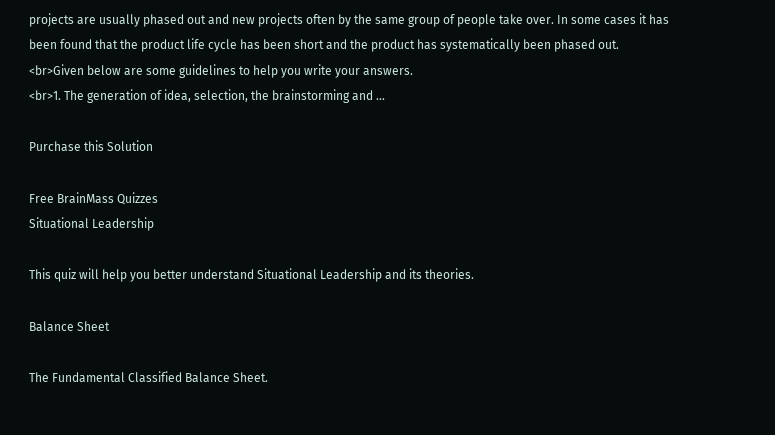projects are usually phased out and new projects often by the same group of people take over. In some cases it has been found that the product life cycle has been short and the product has systematically been phased out.
<br>Given below are some guidelines to help you write your answers.
<br>1. The generation of idea, selection, the brainstorming and ...

Purchase this Solution

Free BrainMass Quizzes
Situational Leadership

This quiz will help you better understand Situational Leadership and its theories.

Balance Sheet

The Fundamental Classified Balance Sheet.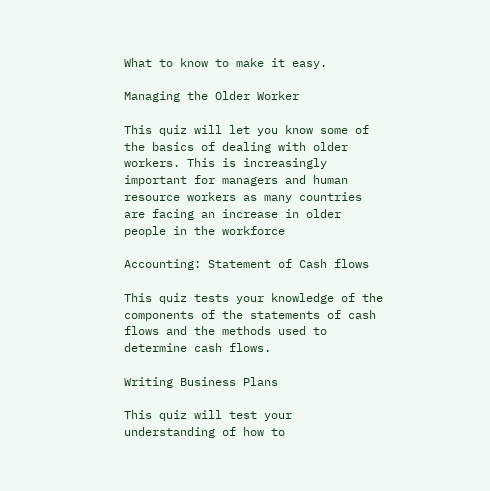What to know to make it easy.

Managing the Older Worker

This quiz will let you know some of the basics of dealing with older workers. This is increasingly important for managers and human resource workers as many countries are facing an increase in older people in the workforce

Accounting: Statement of Cash flows

This quiz tests your knowledge of the components of the statements of cash flows and the methods used to determine cash flows.

Writing Business Plans

This quiz will test your understanding of how to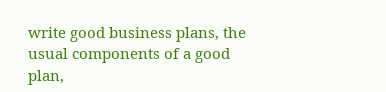write good business plans, the usual components of a good plan,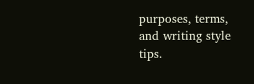purposes, terms, and writing style tips.